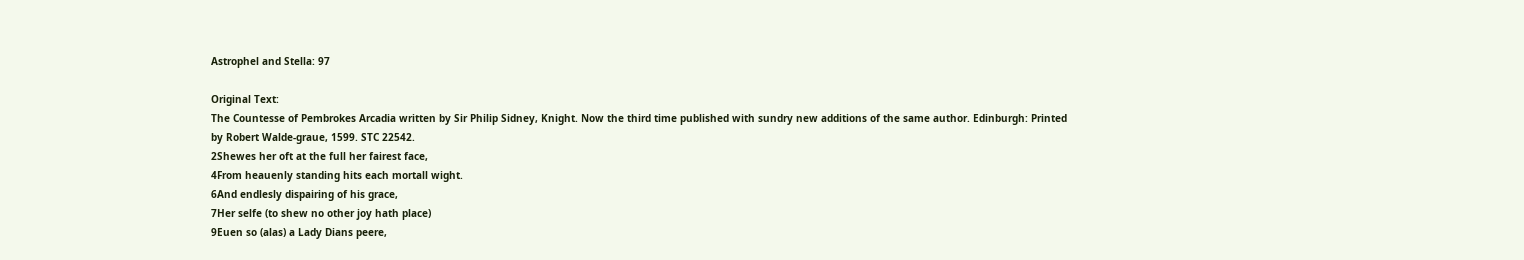Astrophel and Stella: 97

Original Text:
The Countesse of Pembrokes Arcadia written by Sir Philip Sidney, Knight. Now the third time published with sundry new additions of the same author. Edinburgh: Printed by Robert Walde-graue, 1599. STC 22542.
2Shewes her oft at the full her fairest face,
4From heauenly standing hits each mortall wight.
6And endlesly dispairing of his grace,
7Her selfe (to shew no other joy hath place)
9Euen so (alas) a Lady Dians peere,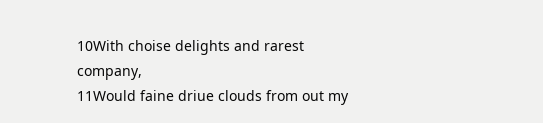10With choise delights and rarest company,
11Would faine driue clouds from out my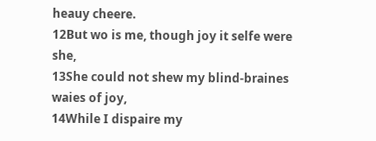heauy cheere.
12But wo is me, though joy it selfe were she,
13She could not shew my blind-braines waies of joy,
14While I dispaire my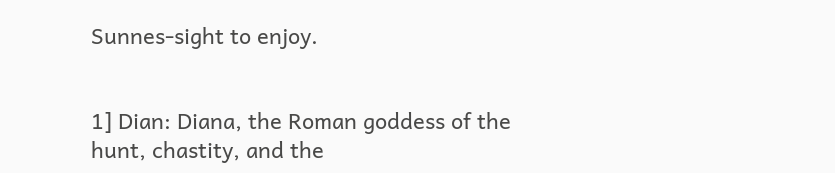Sunnes-sight to enjoy.


1] Dian: Diana, the Roman goddess of the hunt, chastity, and the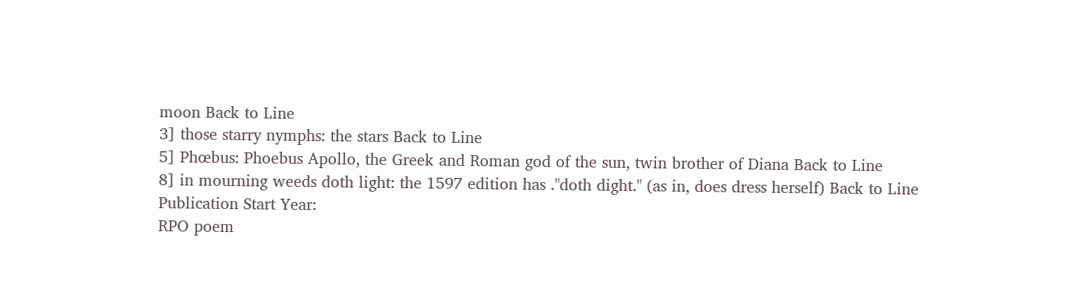moon Back to Line
3] those starry nymphs: the stars Back to Line
5] Phœbus: Phoebus Apollo, the Greek and Roman god of the sun, twin brother of Diana Back to Line
8] in mourning weeds doth light: the 1597 edition has ."doth dight." (as in, does dress herself) Back to Line
Publication Start Year:
RPO poem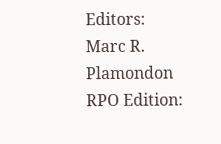Editors:
Marc R. Plamondon
RPO Edition: